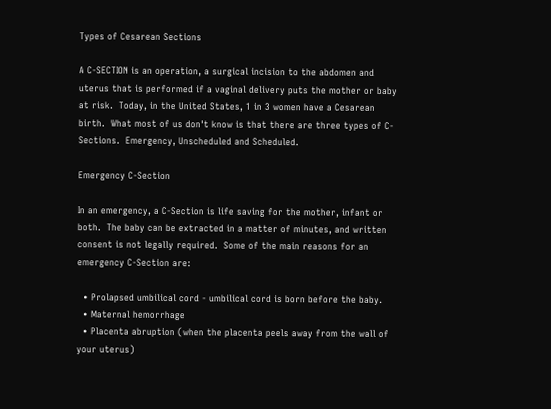Types of Cesarean Sections

A C-SECTION is an operation, a surgical incision to the abdomen and uterus that is performed if a vaginal delivery puts the mother or baby at risk.  Today, in the United States, 1 in 3 women have a Cesarean birth.  What most of us don't know is that there are three types of C-Sections.  Emergency, Unscheduled and Scheduled.

Emergency C-Section

In an emergency, a C-Section is life saving for the mother, infant or both.  The baby can be extracted in a matter of minutes, and written consent is not legally required.  Some of the main reasons for an emergency C-Section are:

  • Prolapsed umbilical cord - umbilical cord is born before the baby.
  • Maternal hemorrhage
  • Placenta abruption (when the placenta peels away from the wall of your uterus)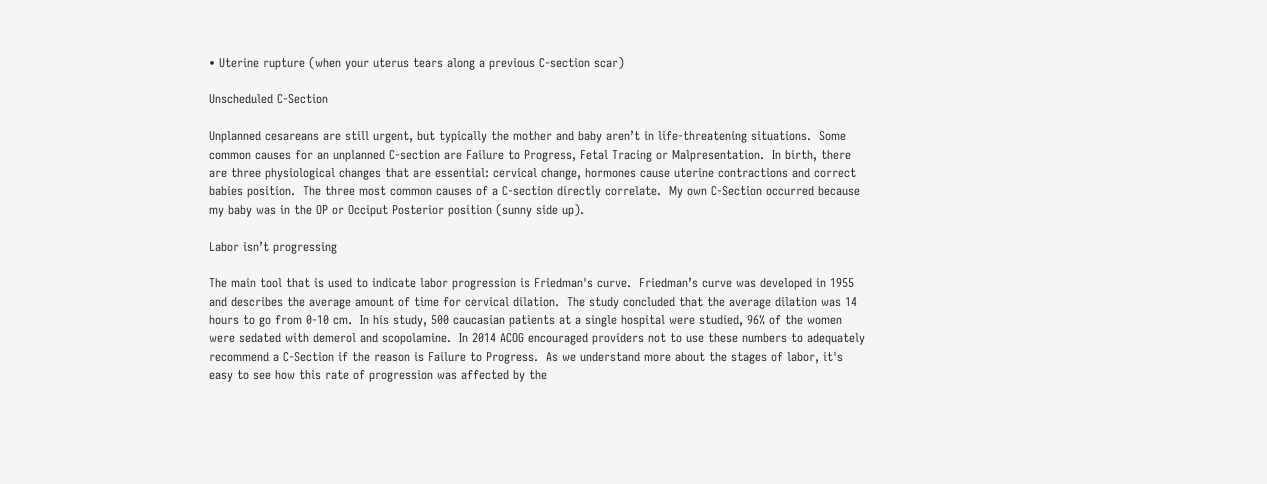• Uterine rupture (when your uterus tears along a previous C-section scar)

Unscheduled C-Section

Unplanned cesareans are still urgent, but typically the mother and baby aren’t in life-threatening situations.  Some common causes for an unplanned C-section are Failure to Progress, Fetal Tracing or Malpresentation.  In birth, there are three physiological changes that are essential: cervical change, hormones cause uterine contractions and correct babies position.  The three most common causes of a C-section directly correlate.  My own C-Section occurred because my baby was in the OP or Occiput Posterior position (sunny side up).

Labor isn’t progressing

The main tool that is used to indicate labor progression is Friedman's curve.  Friedman’s curve was developed in 1955 and describes the average amount of time for cervical dilation.  The study concluded that the average dilation was 14 hours to go from 0-10 cm.  In his study, 500 caucasian patients at a single hospital were studied, 96% of the women were sedated with demerol and scopolamine.  In 2014 ACOG encouraged providers not to use these numbers to adequately recommend a C-Section if the reason is Failure to Progress.  As we understand more about the stages of labor, it's easy to see how this rate of progression was affected by the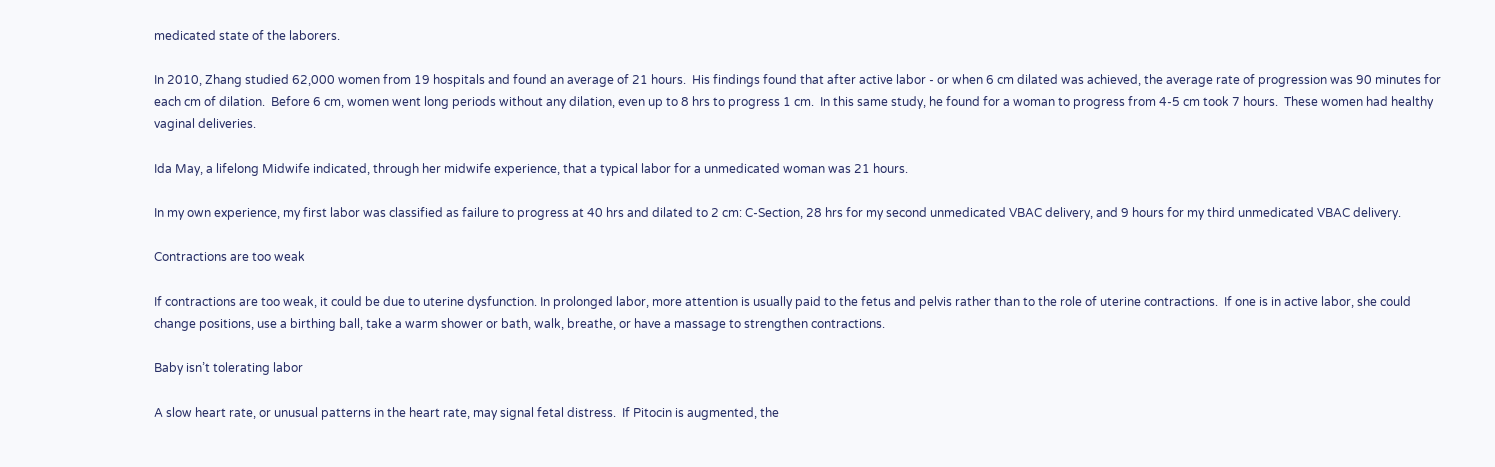medicated state of the laborers.

In 2010, Zhang studied 62,000 women from 19 hospitals and found an average of 21 hours.  His findings found that after active labor - or when 6 cm dilated was achieved, the average rate of progression was 90 minutes for each cm of dilation.  Before 6 cm, women went long periods without any dilation, even up to 8 hrs to progress 1 cm.  In this same study, he found for a woman to progress from 4-5 cm took 7 hours.  These women had healthy vaginal deliveries.

Ida May, a lifelong Midwife indicated, through her midwife experience, that a typical labor for a unmedicated woman was 21 hours.

In my own experience, my first labor was classified as failure to progress at 40 hrs and dilated to 2 cm: C-Section, 28 hrs for my second unmedicated VBAC delivery, and 9 hours for my third unmedicated VBAC delivery.

Contractions are too weak

If contractions are too weak, it could be due to uterine dysfunction. In prolonged labor, more attention is usually paid to the fetus and pelvis rather than to the role of uterine contractions.  If one is in active labor, she could change positions, use a birthing ball, take a warm shower or bath, walk, breathe, or have a massage to strengthen contractions.

Baby isn’t tolerating labor

A slow heart rate, or unusual patterns in the heart rate, may signal fetal distress.  If Pitocin is augmented, the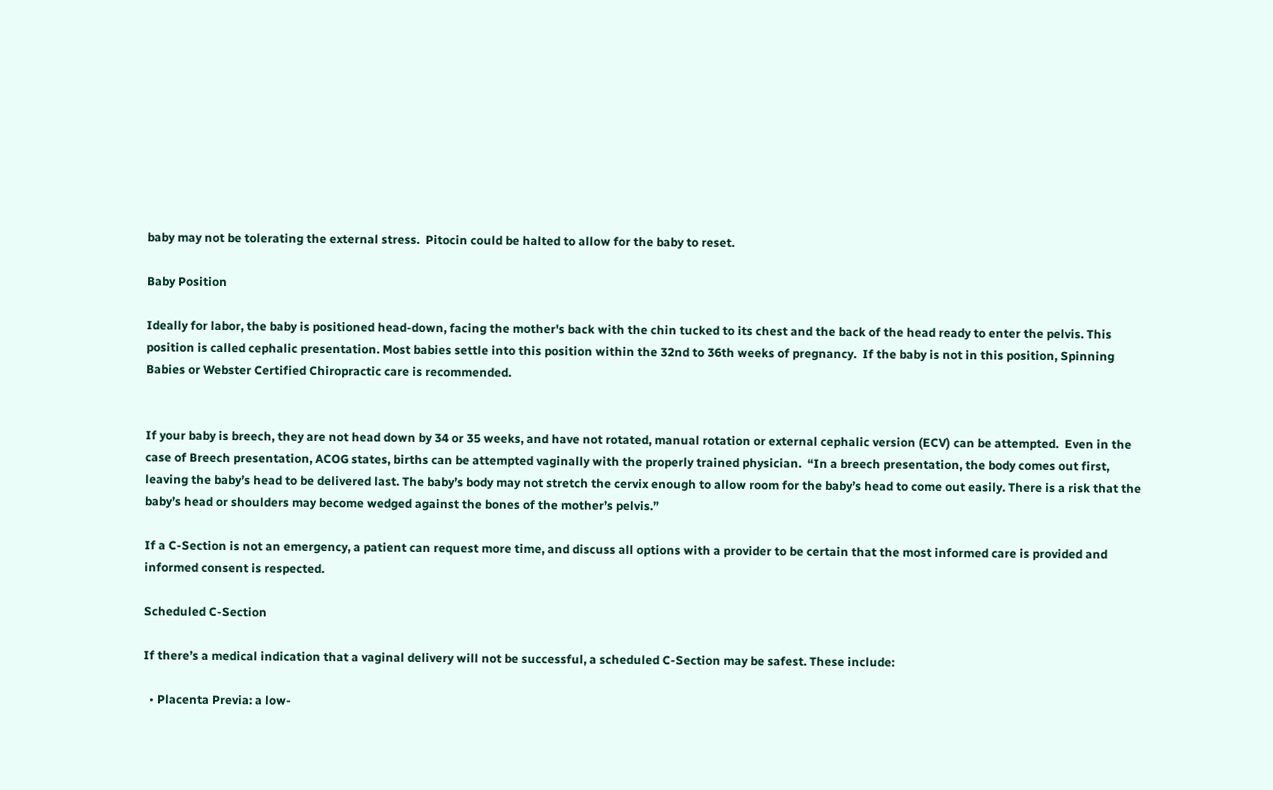baby may not be tolerating the external stress.  Pitocin could be halted to allow for the baby to reset.

Baby Position

Ideally for labor, the baby is positioned head-down, facing the mother's back with the chin tucked to its chest and the back of the head ready to enter the pelvis. This position is called cephalic presentation. Most babies settle into this position within the 32nd to 36th weeks of pregnancy.  If the baby is not in this position, Spinning Babies or Webster Certified Chiropractic care is recommended.


If your baby is breech, they are not head down by 34 or 35 weeks, and have not rotated, manual rotation or external cephalic version (ECV) can be attempted.  Even in the case of Breech presentation, ACOG states, births can be attempted vaginally with the properly trained physician.  “In a breech presentation, the body comes out first, leaving the baby’s head to be delivered last. The baby’s body may not stretch the cervix enough to allow room for the baby’s head to come out easily. There is a risk that the baby’s head or shoulders may become wedged against the bones of the mother’s pelvis.”

If a C-Section is not an emergency, a patient can request more time, and discuss all options with a provider to be certain that the most informed care is provided and informed consent is respected.

Scheduled C-Section

If there’s a medical indication that a vaginal delivery will not be successful, a scheduled C-Section may be safest. These include:

  • Placenta Previa: a low-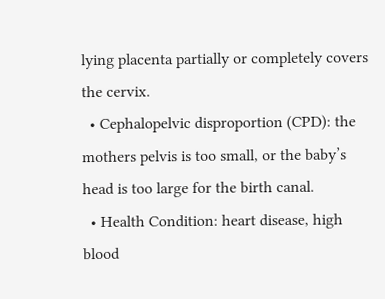lying placenta partially or completely covers the cervix.
  • Cephalopelvic disproportion (CPD): the mothers pelvis is too small, or the baby’s head is too large for the birth canal.
  • Health Condition: heart disease, high blood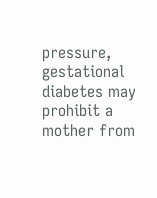pressure, gestational diabetes may prohibit a mother from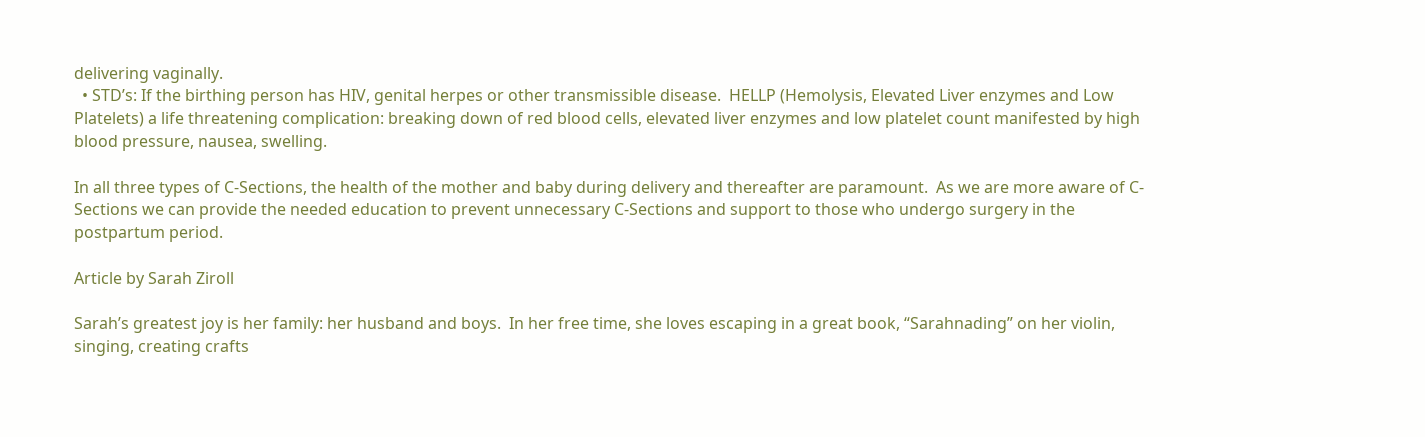delivering vaginally.
  • STD’s: If the birthing person has HIV, genital herpes or other transmissible disease.  HELLP (Hemolysis, Elevated Liver enzymes and Low Platelets) a life threatening complication: breaking down of red blood cells, elevated liver enzymes and low platelet count manifested by high blood pressure, nausea, swelling.

In all three types of C-Sections, the health of the mother and baby during delivery and thereafter are paramount.  As we are more aware of C-Sections we can provide the needed education to prevent unnecessary C-Sections and support to those who undergo surgery in the postpartum period.

Article by Sarah Ziroll

Sarah’s greatest joy is her family: her husband and boys.  In her free time, she loves escaping in a great book, “Sarahnading” on her violin, singing, creating crafts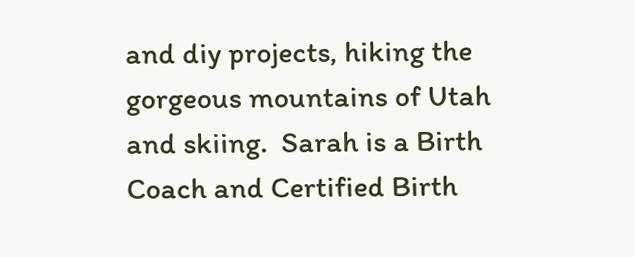and diy projects, hiking the gorgeous mountains of Utah and skiing.  Sarah is a Birth Coach and Certified Birth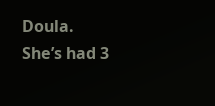Doula.  She’s had 3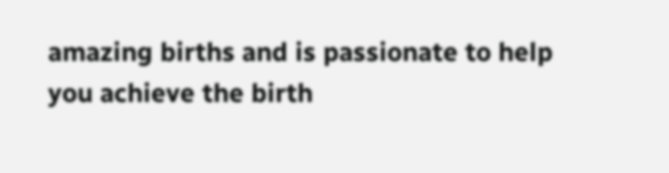amazing births and is passionate to help you achieve the birth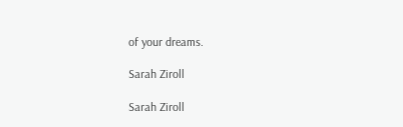of your dreams.

Sarah Ziroll

Sarah Ziroll